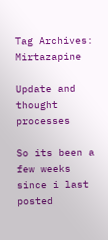Tag Archives: Mirtazapine

Update and thought processes

So its been a few weeks since i last posted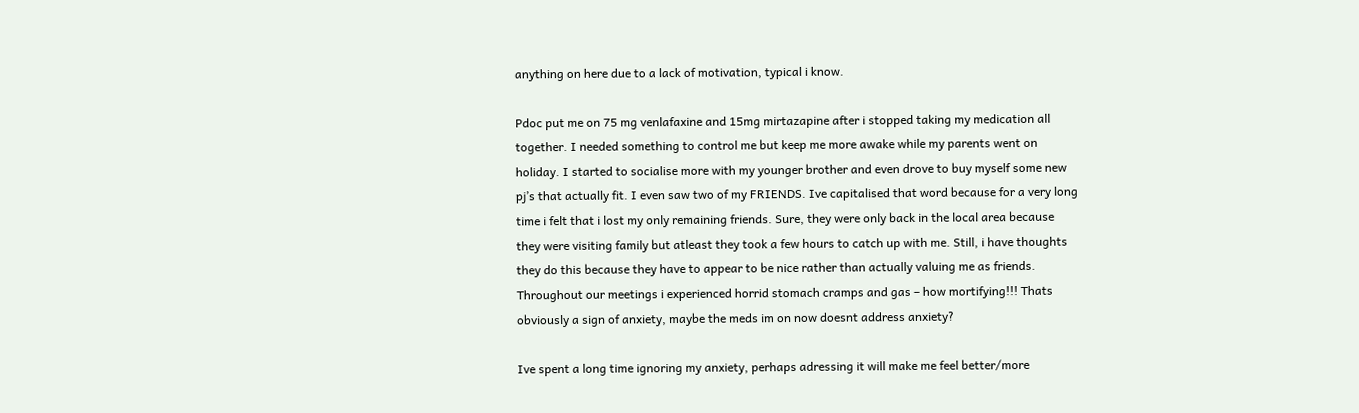anything on here due to a lack of motivation, typical i know.

Pdoc put me on 75 mg venlafaxine and 15mg mirtazapine after i stopped taking my medication all together. I needed something to control me but keep me more awake while my parents went on holiday. I started to socialise more with my younger brother and even drove to buy myself some new pj’s that actually fit. I even saw two of my FRIENDS. Ive capitalised that word because for a very long time i felt that i lost my only remaining friends. Sure, they were only back in the local area because they were visiting family but atleast they took a few hours to catch up with me. Still, i have thoughts they do this because they have to appear to be nice rather than actually valuing me as friends. Throughout our meetings i experienced horrid stomach cramps and gas – how mortifying!!! Thats obviously a sign of anxiety, maybe the meds im on now doesnt address anxiety?

Ive spent a long time ignoring my anxiety, perhaps adressing it will make me feel better/more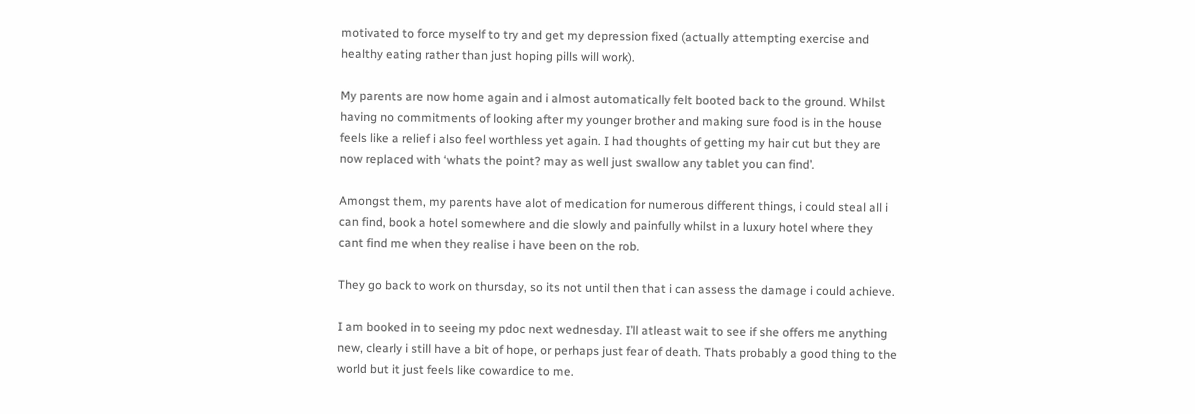motivated to force myself to try and get my depression fixed (actually attempting exercise and healthy eating rather than just hoping pills will work).

My parents are now home again and i almost automatically felt booted back to the ground. Whilst having no commitments of looking after my younger brother and making sure food is in the house feels like a relief i also feel worthless yet again. I had thoughts of getting my hair cut but they are now replaced with ‘whats the point? may as well just swallow any tablet you can find’.

Amongst them, my parents have alot of medication for numerous different things, i could steal all i can find, book a hotel somewhere and die slowly and painfully whilst in a luxury hotel where they cant find me when they realise i have been on the rob.

They go back to work on thursday, so its not until then that i can assess the damage i could achieve.

I am booked in to seeing my pdoc next wednesday. I’ll atleast wait to see if she offers me anything new, clearly i still have a bit of hope, or perhaps just fear of death. Thats probably a good thing to the world but it just feels like cowardice to me.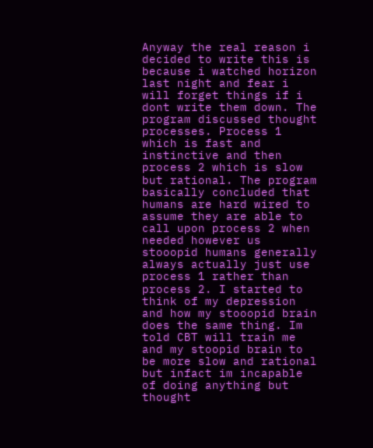Anyway the real reason i decided to write this is because i watched horizon last night and fear i will forget things if i dont write them down. The program discussed thought processes. Process 1 which is fast and instinctive and then process 2 which is slow but rational. The program basically concluded that humans are hard wired to assume they are able to call upon process 2 when needed however us stooopid humans generally always actually just use process 1 rather than process 2. I started to think of my depression and how my stooopid brain does the same thing. Im told CBT will train me and my stoopid brain to be more slow and rational but infact im incapable of doing anything but thought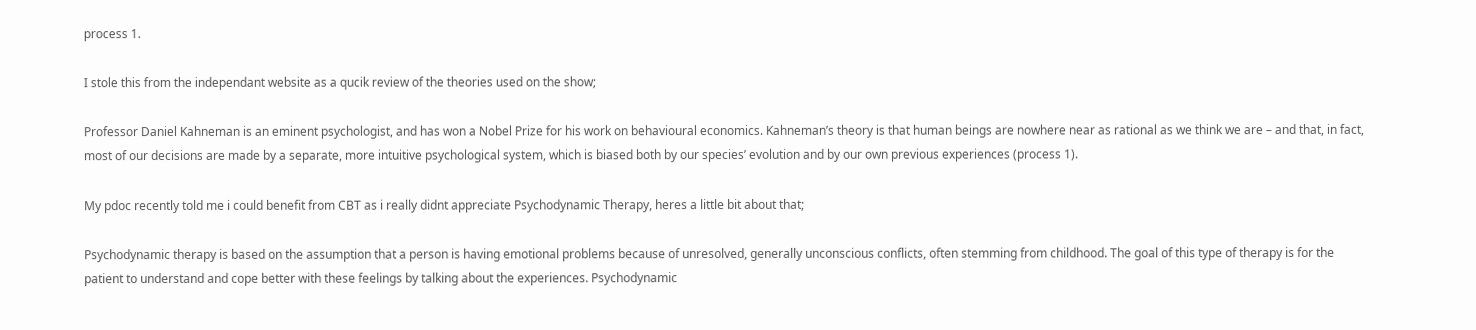process 1.

I stole this from the independant website as a qucik review of the theories used on the show;

Professor Daniel Kahneman is an eminent psychologist, and has won a Nobel Prize for his work on behavioural economics. Kahneman’s theory is that human beings are nowhere near as rational as we think we are – and that, in fact, most of our decisions are made by a separate, more intuitive psychological system, which is biased both by our species’ evolution and by our own previous experiences (process 1).

My pdoc recently told me i could benefit from CBT as i really didnt appreciate Psychodynamic Therapy, heres a little bit about that;

Psychodynamic therapy is based on the assumption that a person is having emotional problems because of unresolved, generally unconscious conflicts, often stemming from childhood. The goal of this type of therapy is for the patient to understand and cope better with these feelings by talking about the experiences. Psychodynamic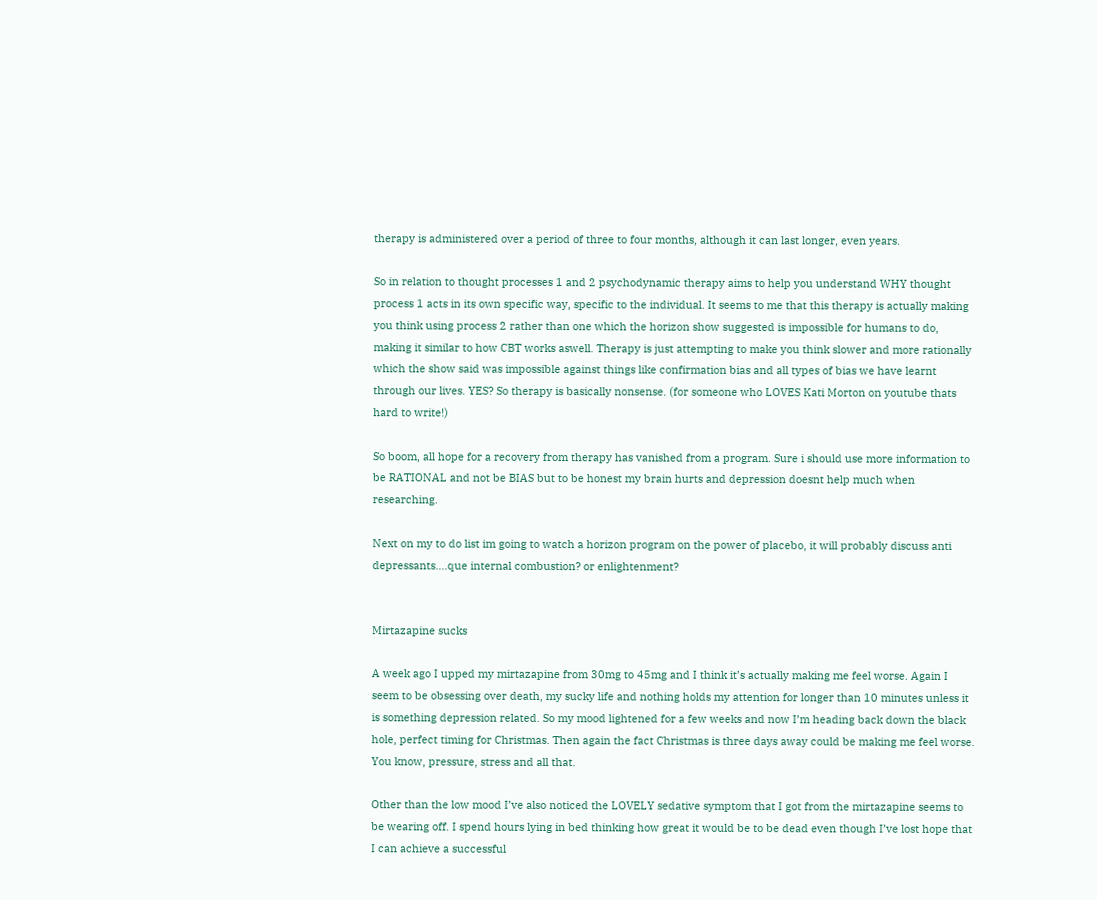therapy is administered over a period of three to four months, although it can last longer, even years.

So in relation to thought processes 1 and 2 psychodynamic therapy aims to help you understand WHY thought process 1 acts in its own specific way, specific to the individual. It seems to me that this therapy is actually making you think using process 2 rather than one which the horizon show suggested is impossible for humans to do, making it similar to how CBT works aswell. Therapy is just attempting to make you think slower and more rationally which the show said was impossible against things like confirmation bias and all types of bias we have learnt through our lives. YES? So therapy is basically nonsense. (for someone who LOVES Kati Morton on youtube thats hard to write!)

So boom, all hope for a recovery from therapy has vanished from a program. Sure i should use more information to be RATIONAL and not be BIAS but to be honest my brain hurts and depression doesnt help much when researching.

Next on my to do list im going to watch a horizon program on the power of placebo, it will probably discuss anti depressants….que internal combustion? or enlightenment?


Mirtazapine sucks

A week ago I upped my mirtazapine from 30mg to 45mg and I think it’s actually making me feel worse. Again I seem to be obsessing over death, my sucky life and nothing holds my attention for longer than 10 minutes unless it is something depression related. So my mood lightened for a few weeks and now I’m heading back down the black hole, perfect timing for Christmas. Then again the fact Christmas is three days away could be making me feel worse. You know, pressure, stress and all that.

Other than the low mood I’ve also noticed the LOVELY sedative symptom that I got from the mirtazapine seems to be wearing off. I spend hours lying in bed thinking how great it would be to be dead even though I’ve lost hope that I can achieve a successful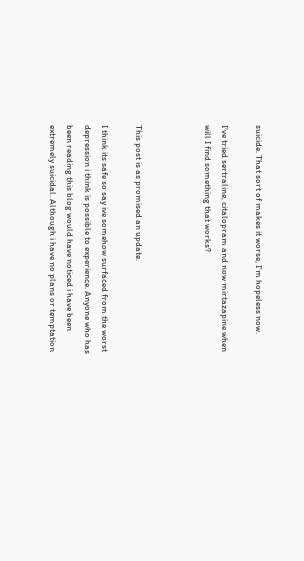suicide. That sort of makes it worse, I’m hopeless now.

I’ve tried sertraline, citalopram and now mirtazapine when will I find something that works?



This post is as promised an update.

I think its safe so say ive somehow surfaced from the worst depression i think is possible to experience. Anyone who has been reading this blog would have noticed i have been extremely suicidal. Although i have no plans or temptation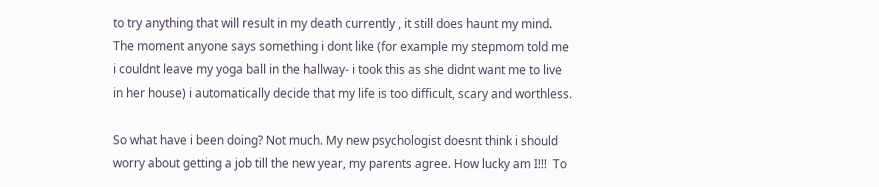to try anything that will result in my death currently , it still does haunt my mind. The moment anyone says something i dont like (for example my stepmom told me i couldnt leave my yoga ball in the hallway- i took this as she didnt want me to live in her house) i automatically decide that my life is too difficult, scary and worthless.

So what have i been doing? Not much. My new psychologist doesnt think i should worry about getting a job till the new year, my parents agree. How lucky am I!!!  To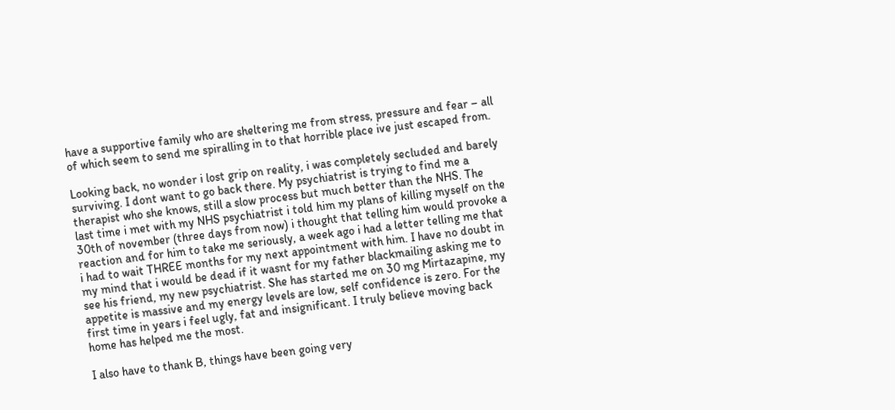have a supportive family who are sheltering me from stress, pressure and fear – all of which seem to send me spiralling in to that horrible place ive just escaped from.

Looking back, no wonder i lost grip on reality, i was completely secluded and barely surviving. I dont want to go back there. My psychiatrist is trying to find me a therapist who she knows, still a slow process but much better than the NHS. The last time i met with my NHS psychiatrist i told him my plans of killing myself on the 30th of november (three days from now) i thought that telling him would provoke a reaction and for him to take me seriously, a week ago i had a letter telling me that i had to wait THREE months for my next appointment with him. I have no doubt in my mind that i would be dead if it wasnt for my father blackmailing asking me to see his friend, my new psychiatrist. She has started me on 30 mg Mirtazapine, my appetite is massive and my energy levels are low, self confidence is zero. For the first time in years i feel ugly, fat and insignificant. I truly believe moving back home has helped me the most.

I also have to thank B, things have been going very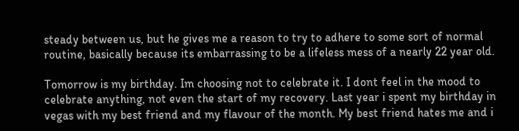steady between us, but he gives me a reason to try to adhere to some sort of normal routine, basically because its embarrassing to be a lifeless mess of a nearly 22 year old.

Tomorrow is my birthday. Im choosing not to celebrate it. I dont feel in the mood to celebrate anything, not even the start of my recovery. Last year i spent my birthday in vegas with my best friend and my flavour of the month. My best friend hates me and i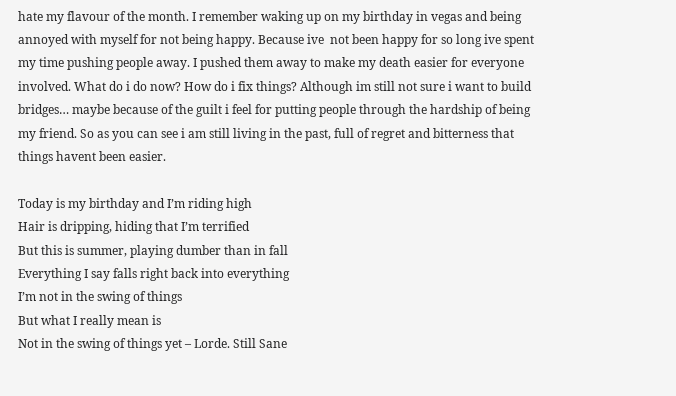hate my flavour of the month. I remember waking up on my birthday in vegas and being annoyed with myself for not being happy. Because ive  not been happy for so long ive spent my time pushing people away. I pushed them away to make my death easier for everyone involved. What do i do now? How do i fix things? Although im still not sure i want to build bridges… maybe because of the guilt i feel for putting people through the hardship of being my friend. So as you can see i am still living in the past, full of regret and bitterness that things havent been easier.

Today is my birthday and I’m riding high
Hair is dripping, hiding that I’m terrified
But this is summer, playing dumber than in fall
Everything I say falls right back into everything
I’m not in the swing of things
But what I really mean is
Not in the swing of things yet – Lorde. Still Sane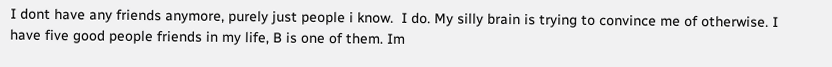I dont have any friends anymore, purely just people i know.  I do. My silly brain is trying to convince me of otherwise. I have five good people friends in my life, B is one of them. Im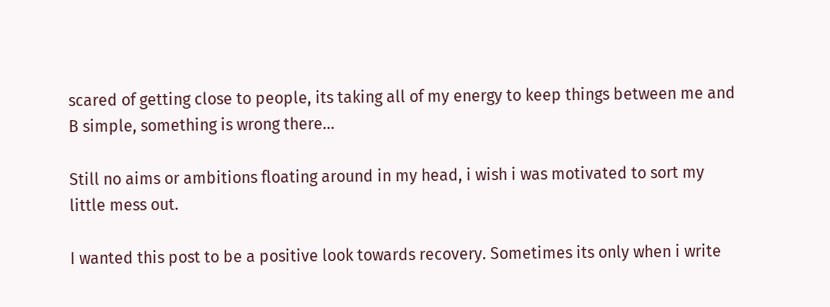scared of getting close to people, its taking all of my energy to keep things between me and B simple, something is wrong there…

Still no aims or ambitions floating around in my head, i wish i was motivated to sort my little mess out.

I wanted this post to be a positive look towards recovery. Sometimes its only when i write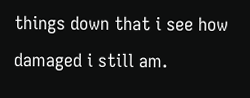things down that i see how damaged i still am.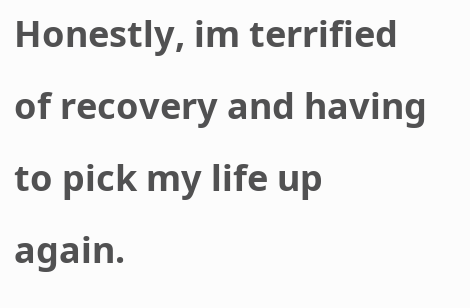Honestly, im terrified of recovery and having to pick my life up again.